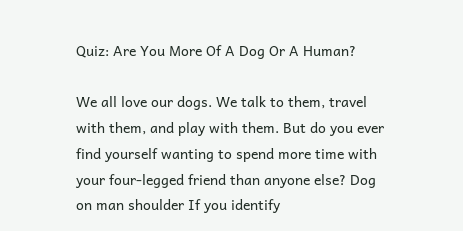Quiz: Are You More Of A Dog Or A Human?

We all love our dogs. We talk to them, travel with them, and play with them. But do you ever find yourself wanting to spend more time with your four-legged friend than anyone else? Dog on man shoulder If you identify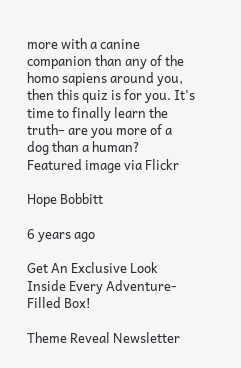more with a canine companion than any of the homo sapiens around you, then this quiz is for you. It's time to finally learn the truth– are you more of a dog than a human?
Featured image via Flickr

Hope Bobbitt

6 years ago

Get An Exclusive Look Inside Every Adventure-Filled Box!

Theme Reveal Newsletter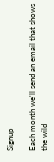Signup

Each month we'll send an email that shows the wild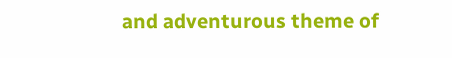and adventurous theme of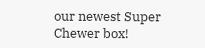our newest Super Chewer box!